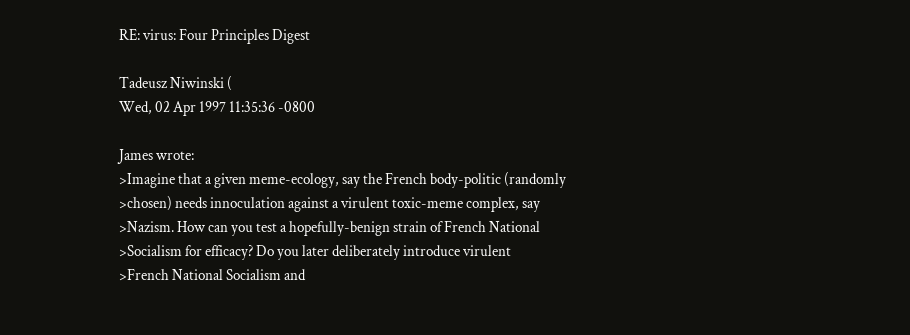RE: virus: Four Principles Digest

Tadeusz Niwinski (
Wed, 02 Apr 1997 11:35:36 -0800

James wrote:
>Imagine that a given meme-ecology, say the French body-politic (randomly
>chosen) needs innoculation against a virulent toxic-meme complex, say
>Nazism. How can you test a hopefully-benign strain of French National
>Socialism for efficacy? Do you later deliberately introduce virulent
>French National Socialism and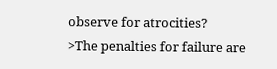observe for atrocities?
>The penalties for failure are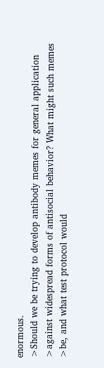enormous.
>Should we be trying to develop antibody memes for general application
>against widespread forms of antisocial behavior? What might such memes
>be, and what test protocol would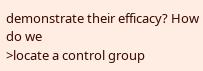demonstrate their efficacy? How do we
>locate a control group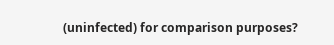(uninfected) for comparison purposes?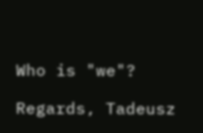Who is "we"?

Regards, Tadeusz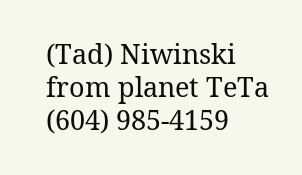(Tad) Niwinski from planet TeTa (604) 985-4159